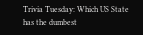Trivia Tuesday: Which US State has the dumbest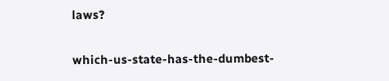laws?

which-us-state-has-the-dumbest-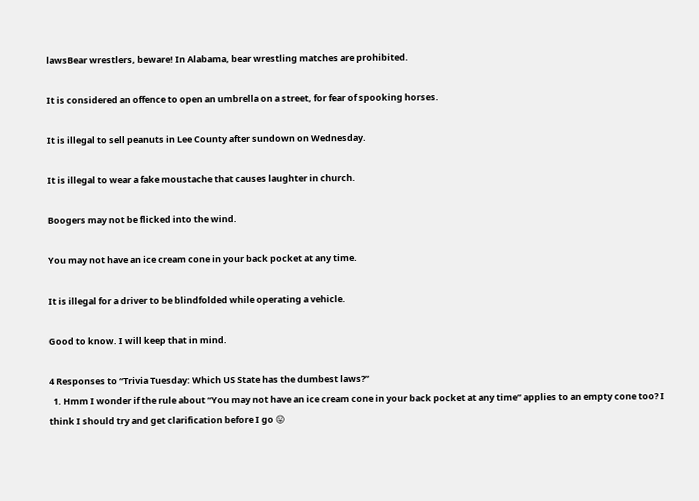lawsBear wrestlers, beware! In Alabama, bear wrestling matches are prohibited.

It is considered an offence to open an umbrella on a street, for fear of spooking horses.

It is illegal to sell peanuts in Lee County after sundown on Wednesday.

It is illegal to wear a fake moustache that causes laughter in church.

Boogers may not be flicked into the wind.

You may not have an ice cream cone in your back pocket at any time.

It is illegal for a driver to be blindfolded while operating a vehicle.

Good to know. I will keep that in mind.

4 Responses to “Trivia Tuesday: Which US State has the dumbest laws?”
  1. Hmm I wonder if the rule about “You may not have an ice cream cone in your back pocket at any time” applies to an empty cone too? I think I should try and get clarification before I go 😛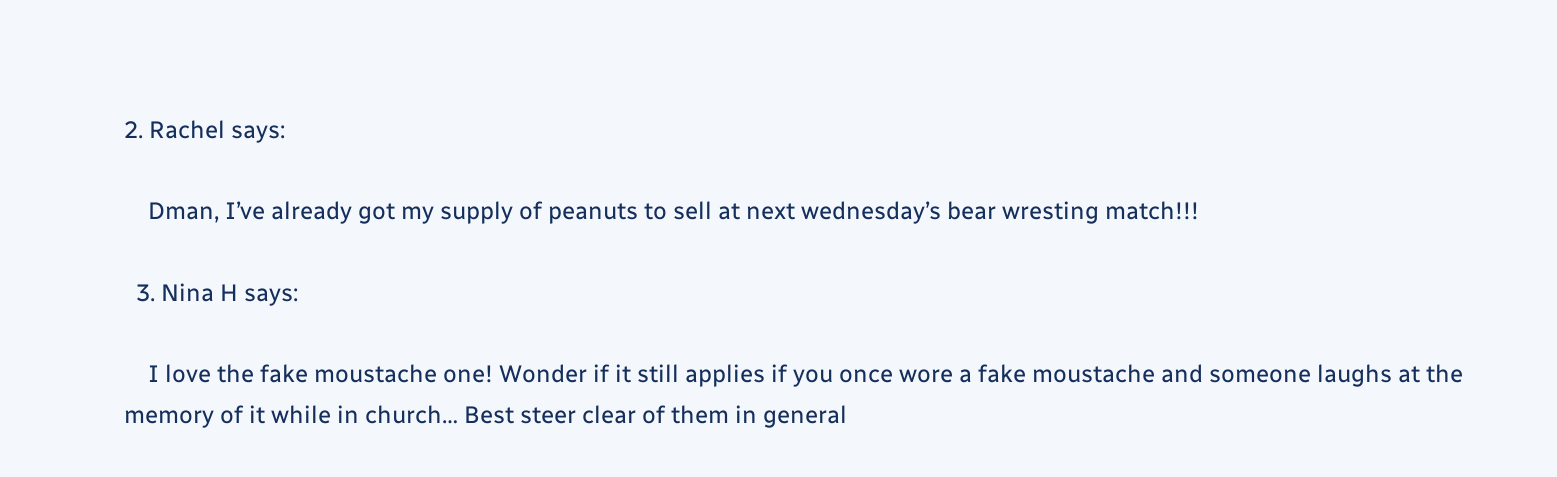2. Rachel says:

    Dman, I’ve already got my supply of peanuts to sell at next wednesday’s bear wresting match!!!

  3. Nina H says:

    I love the fake moustache one! Wonder if it still applies if you once wore a fake moustache and someone laughs at the memory of it while in church… Best steer clear of them in general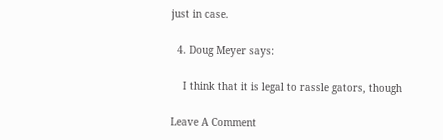just in case.

  4. Doug Meyer says:

    I think that it is legal to rassle gators, though

Leave A Comment